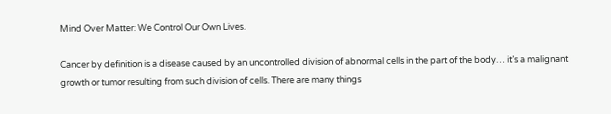Mind Over Matter: We Control Our Own Lives.

Cancer by definition is a disease caused by an uncontrolled division of abnormal cells in the part of the body… it’s a malignant growth or tumor resulting from such division of cells. There are many things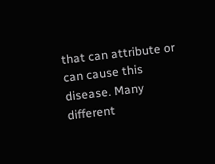that can attribute or can cause this disease. Many different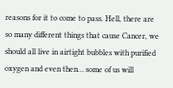reasons for it to come to pass. Hell, there are so many different things that cause Cancer, we should all live in airtight bubbles with purified oxygen and even then… some of us will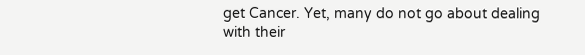get Cancer. Yet, many do not go about dealing with their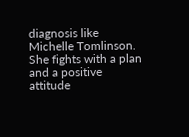diagnosis like Michelle Tomlinson. She fights with a plan and a positive attitude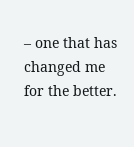– one that has changed me for the better.